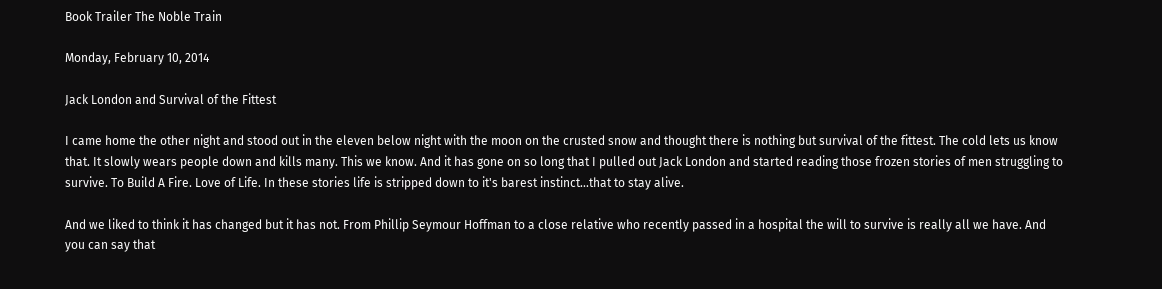Book Trailer The Noble Train

Monday, February 10, 2014

Jack London and Survival of the Fittest

I came home the other night and stood out in the eleven below night with the moon on the crusted snow and thought there is nothing but survival of the fittest. The cold lets us know that. It slowly wears people down and kills many. This we know. And it has gone on so long that I pulled out Jack London and started reading those frozen stories of men struggling to survive. To Build A Fire. Love of Life. In these stories life is stripped down to it's barest instinct...that to stay alive.

And we liked to think it has changed but it has not. From Phillip Seymour Hoffman to a close relative who recently passed in a hospital the will to survive is really all we have. And you can say that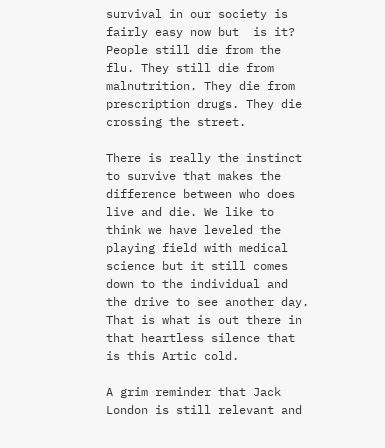survival in our society is fairly easy now but  is it? People still die from the flu. They still die from malnutrition. They die from prescription drugs. They die crossing the street.

There is really the instinct to survive that makes the difference between who does live and die. We like to think we have leveled the playing field with medical science but it still comes down to the individual and the drive to see another day. That is what is out there in that heartless silence that is this Artic cold.

A grim reminder that Jack London is still relevant and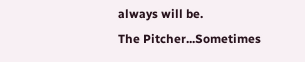always will be.
The Pitcher...Sometimes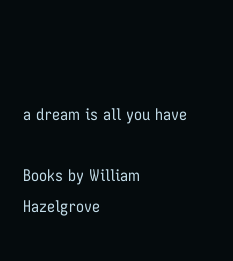a dream is all you have

Books by William Hazelgrove